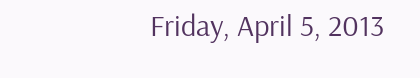Friday, April 5, 2013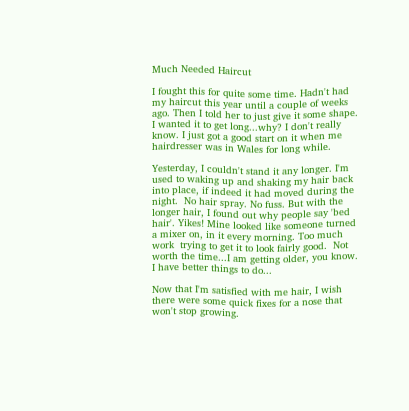Much Needed Haircut

I fought this for quite some time. Hadn't had my haircut this year until a couple of weeks ago. Then I told her to just give it some shape. I wanted it to get long...why? I don't really know. I just got a good start on it when me hairdresser was in Wales for long while.

Yesterday, I couldn't stand it any longer. I'm used to waking up and shaking my hair back into place, if indeed it had moved during the night.  No hair spray. No fuss. But with the longer hair, I found out why people say 'bed hair'. Yikes! Mine looked like someone turned a mixer on, in it every morning. Too much work  trying to get it to look fairly good.  Not worth the time...I am getting older, you know. I have better things to do...

Now that I'm satisfied with me hair, I wish there were some quick fixes for a nose that won't stop growing.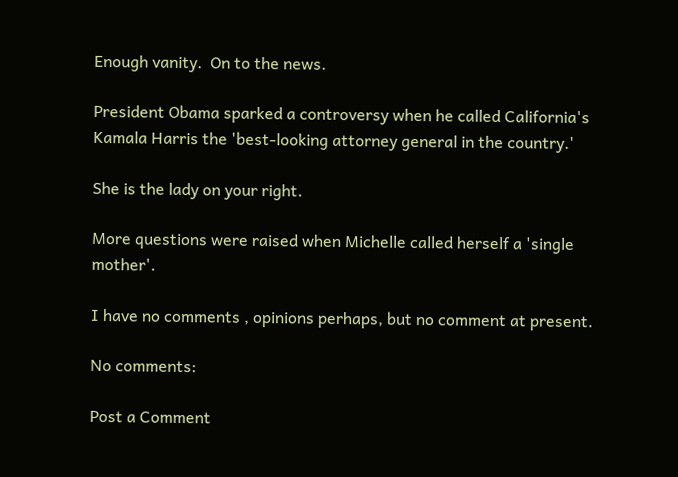Enough vanity.  On to the news.

President Obama sparked a controversy when he called California's Kamala Harris the 'best-looking attorney general in the country.'

She is the lady on your right.

More questions were raised when Michelle called herself a 'single mother'.

I have no comments , opinions perhaps, but no comment at present.

No comments:

Post a Comment